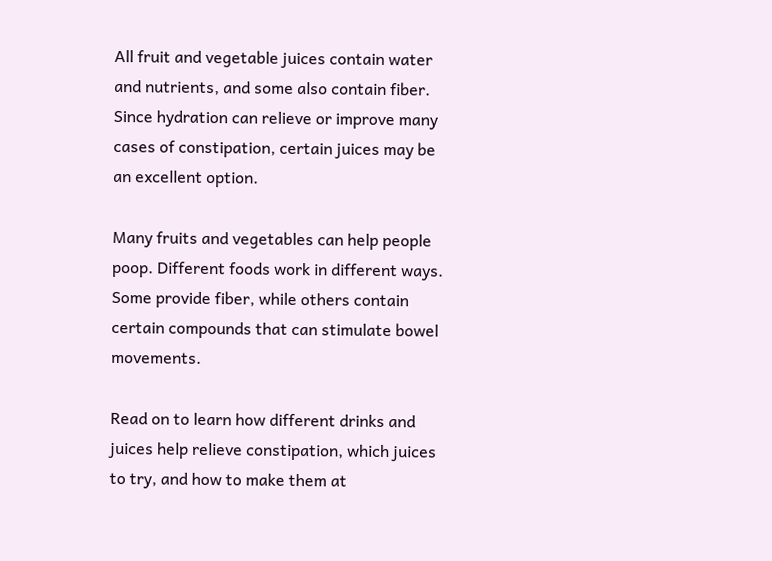All fruit and vegetable juices contain water and nutrients, and some also contain fiber. Since hydration can relieve or improve many cases of constipation, certain juices may be an excellent option.

Many fruits and vegetables can help people poop. Different foods work in different ways. Some provide fiber, while others contain certain compounds that can stimulate bowel movements.

Read on to learn how different drinks and juices help relieve constipation, which juices to try, and how to make them at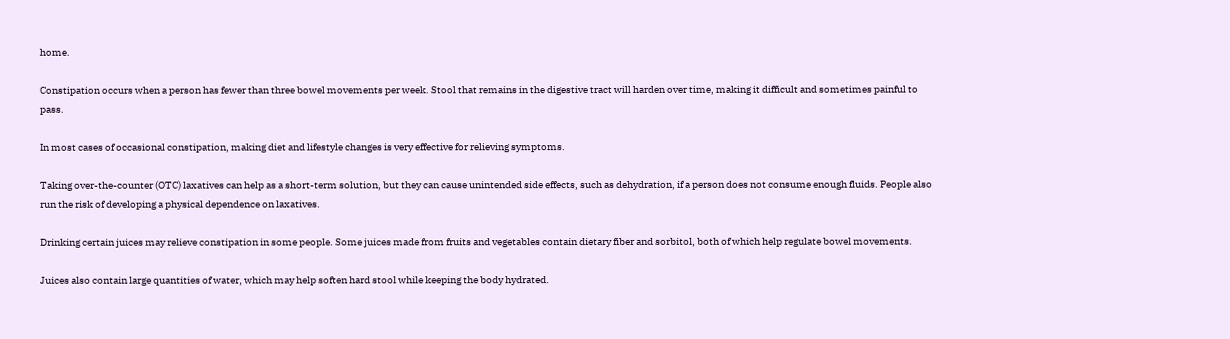home.

Constipation occurs when a person has fewer than three bowel movements per week. Stool that remains in the digestive tract will harden over time, making it difficult and sometimes painful to pass.

In most cases of occasional constipation, making diet and lifestyle changes is very effective for relieving symptoms.

Taking over-the-counter (OTC) laxatives can help as a short-term solution, but they can cause unintended side effects, such as dehydration, if a person does not consume enough fluids. People also run the risk of developing a physical dependence on laxatives.

Drinking certain juices may relieve constipation in some people. Some juices made from fruits and vegetables contain dietary fiber and sorbitol, both of which help regulate bowel movements.

Juices also contain large quantities of water, which may help soften hard stool while keeping the body hydrated.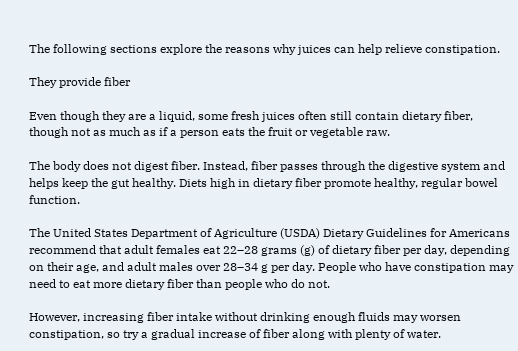The following sections explore the reasons why juices can help relieve constipation.

They provide fiber

Even though they are a liquid, some fresh juices often still contain dietary fiber, though not as much as if a person eats the fruit or vegetable raw.

The body does not digest fiber. Instead, fiber passes through the digestive system and helps keep the gut healthy. Diets high in dietary fiber promote healthy, regular bowel function.

The United States Department of Agriculture (USDA) Dietary Guidelines for Americans recommend that adult females eat 22–28 grams (g) of dietary fiber per day, depending on their age, and adult males over 28–34 g per day. People who have constipation may need to eat more dietary fiber than people who do not.

However, increasing fiber intake without drinking enough fluids may worsen constipation, so try a gradual increase of fiber along with plenty of water.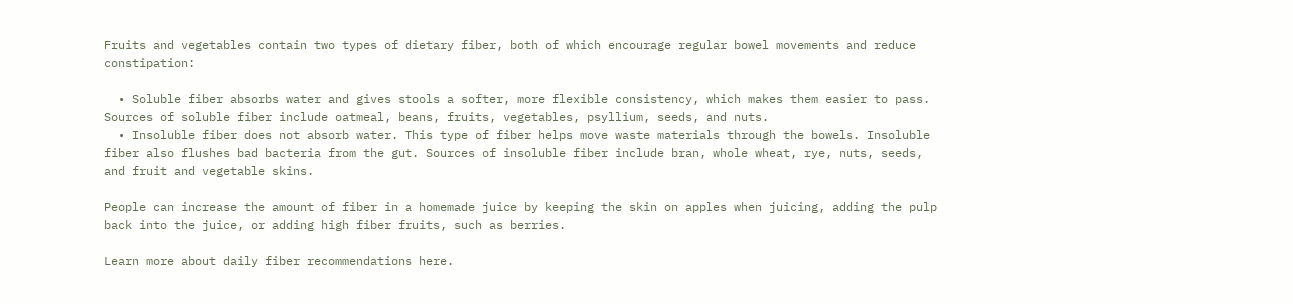Fruits and vegetables contain two types of dietary fiber, both of which encourage regular bowel movements and reduce constipation:

  • Soluble fiber absorbs water and gives stools a softer, more flexible consistency, which makes them easier to pass. Sources of soluble fiber include oatmeal, beans, fruits, vegetables, psyllium, seeds, and nuts.
  • Insoluble fiber does not absorb water. This type of fiber helps move waste materials through the bowels. Insoluble fiber also flushes bad bacteria from the gut. Sources of insoluble fiber include bran, whole wheat, rye, nuts, seeds, and fruit and vegetable skins.

People can increase the amount of fiber in a homemade juice by keeping the skin on apples when juicing, adding the pulp back into the juice, or adding high fiber fruits, such as berries.

Learn more about daily fiber recommendations here.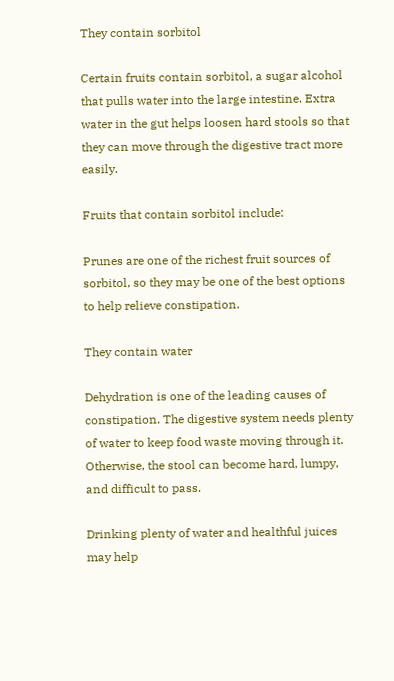They contain sorbitol

Certain fruits contain sorbitol, a sugar alcohol that pulls water into the large intestine. Extra water in the gut helps loosen hard stools so that they can move through the digestive tract more easily.

Fruits that contain sorbitol include:

Prunes are one of the richest fruit sources of sorbitol, so they may be one of the best options to help relieve constipation.

They contain water

Dehydration is one of the leading causes of constipation. The digestive system needs plenty of water to keep food waste moving through it. Otherwise, the stool can become hard, lumpy, and difficult to pass.

Drinking plenty of water and healthful juices may help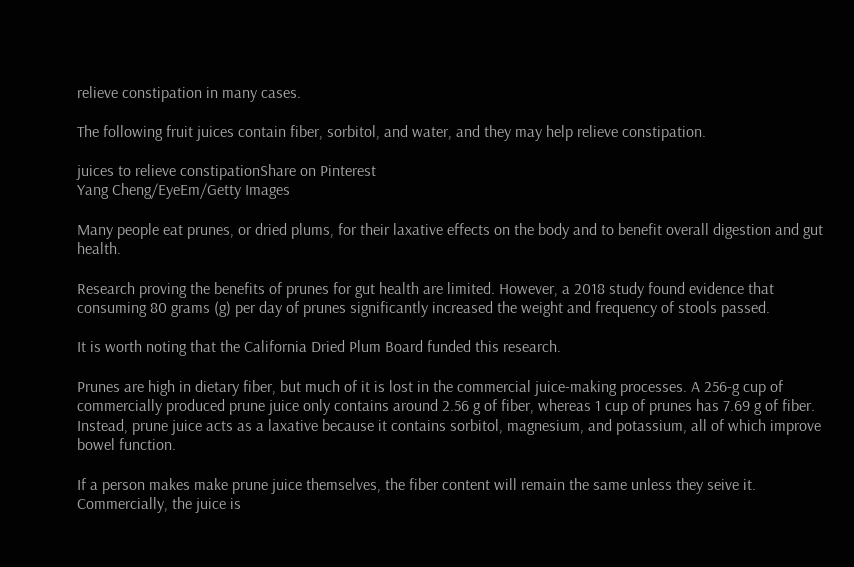relieve constipation in many cases.

The following fruit juices contain fiber, sorbitol, and water, and they may help relieve constipation.

juices to relieve constipationShare on Pinterest
Yang Cheng/EyeEm/Getty Images

Many people eat prunes, or dried plums, for their laxative effects on the body and to benefit overall digestion and gut health.

Research proving the benefits of prunes for gut health are limited. However, a 2018 study found evidence that consuming 80 grams (g) per day of prunes significantly increased the weight and frequency of stools passed.

It is worth noting that the California Dried Plum Board funded this research.

Prunes are high in dietary fiber, but much of it is lost in the commercial juice-making processes. A 256-g cup of commercially produced prune juice only contains around 2.56 g of fiber, whereas 1 cup of prunes has 7.69 g of fiber. Instead, prune juice acts as a laxative because it contains sorbitol, magnesium, and potassium, all of which improve bowel function.

If a person makes make prune juice themselves, the fiber content will remain the same unless they seive it. Commercially, the juice is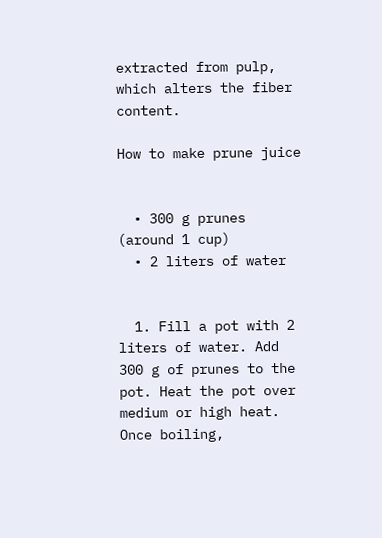extracted from pulp, which alters the fiber content.

How to make prune juice


  • 300 g prunes (around 1 cup)
  • 2 liters of water


  1. Fill a pot with 2 liters of water. Add 300 g of prunes to the pot. Heat the pot over medium or high heat. Once boiling,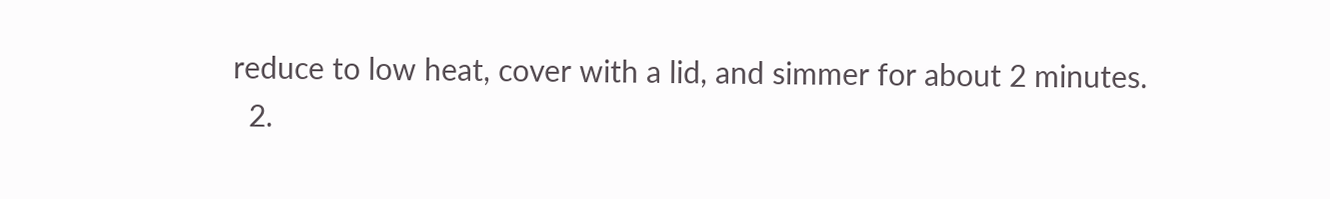reduce to low heat, cover with a lid, and simmer for about 2 minutes.
  2.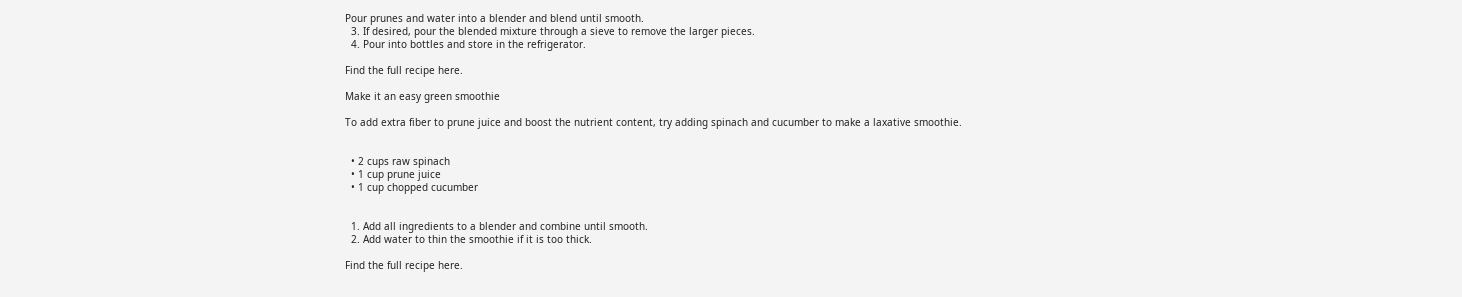Pour prunes and water into a blender and blend until smooth.
  3. If desired, pour the blended mixture through a sieve to remove the larger pieces.
  4. Pour into bottles and store in the refrigerator.

Find the full recipe here.

Make it an easy green smoothie

To add extra fiber to prune juice and boost the nutrient content, try adding spinach and cucumber to make a laxative smoothie.


  • 2 cups raw spinach
  • 1 cup prune juice
  • 1 cup chopped cucumber


  1. Add all ingredients to a blender and combine until smooth.
  2. Add water to thin the smoothie if it is too thick.

Find the full recipe here.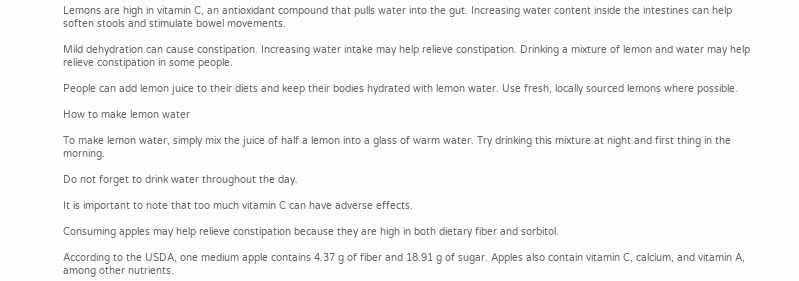Lemons are high in vitamin C, an antioxidant compound that pulls water into the gut. Increasing water content inside the intestines can help soften stools and stimulate bowel movements.

Mild dehydration can cause constipation. Increasing water intake may help relieve constipation. Drinking a mixture of lemon and water may help relieve constipation in some people.

People can add lemon juice to their diets and keep their bodies hydrated with lemon water. Use fresh, locally sourced lemons where possible.

How to make lemon water

To make lemon water, simply mix the juice of half a lemon into a glass of warm water. Try drinking this mixture at night and first thing in the morning.

Do not forget to drink water throughout the day.

It is important to note that too much vitamin C can have adverse effects.

Consuming apples may help relieve constipation because they are high in both dietary fiber and sorbitol.

According to the USDA, one medium apple contains 4.37 g of fiber and 18.91 g of sugar. Apples also contain vitamin C, calcium, and vitamin A, among other nutrients.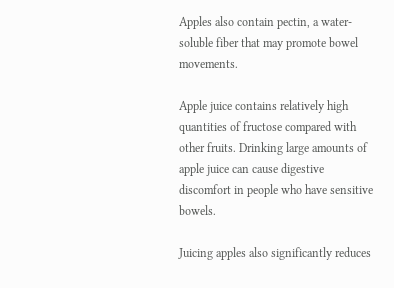Apples also contain pectin, a water-soluble fiber that may promote bowel movements.

Apple juice contains relatively high quantities of fructose compared with other fruits. Drinking large amounts of apple juice can cause digestive discomfort in people who have sensitive bowels.

Juicing apples also significantly reduces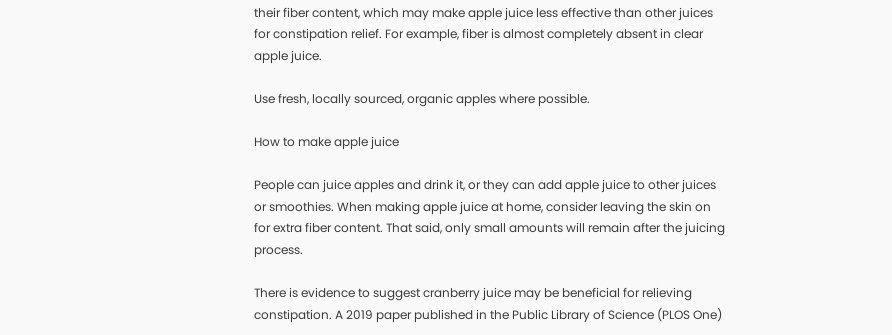their fiber content, which may make apple juice less effective than other juices for constipation relief. For example, fiber is almost completely absent in clear apple juice.

Use fresh, locally sourced, organic apples where possible.

How to make apple juice

People can juice apples and drink it, or they can add apple juice to other juices or smoothies. When making apple juice at home, consider leaving the skin on for extra fiber content. That said, only small amounts will remain after the juicing process.

There is evidence to suggest cranberry juice may be beneficial for relieving constipation. A 2019 paper published in the Public Library of Science (PLOS One)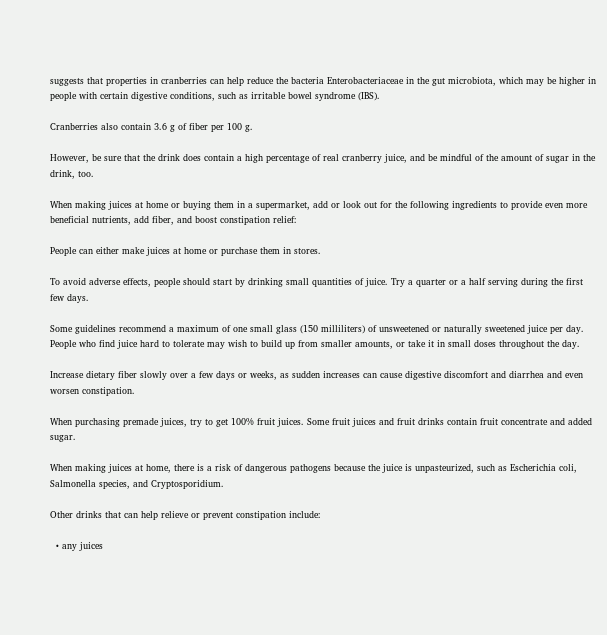suggests that properties in cranberries can help reduce the bacteria Enterobacteriaceae in the gut microbiota, which may be higher in people with certain digestive conditions, such as irritable bowel syndrome (IBS).

Cranberries also contain 3.6 g of fiber per 100 g.

However, be sure that the drink does contain a high percentage of real cranberry juice, and be mindful of the amount of sugar in the drink, too.

When making juices at home or buying them in a supermarket, add or look out for the following ingredients to provide even more beneficial nutrients, add fiber, and boost constipation relief:

People can either make juices at home or purchase them in stores.

To avoid adverse effects, people should start by drinking small quantities of juice. Try a quarter or a half serving during the first few days.

Some guidelines recommend a maximum of one small glass (150 milliliters) of unsweetened or naturally sweetened juice per day. People who find juice hard to tolerate may wish to build up from smaller amounts, or take it in small doses throughout the day.

Increase dietary fiber slowly over a few days or weeks, as sudden increases can cause digestive discomfort and diarrhea and even worsen constipation.

When purchasing premade juices, try to get 100% fruit juices. Some fruit juices and fruit drinks contain fruit concentrate and added sugar.

When making juices at home, there is a risk of dangerous pathogens because the juice is unpasteurized, such as Escherichia coli, Salmonella species, and Cryptosporidium.

Other drinks that can help relieve or prevent constipation include:

  • any juices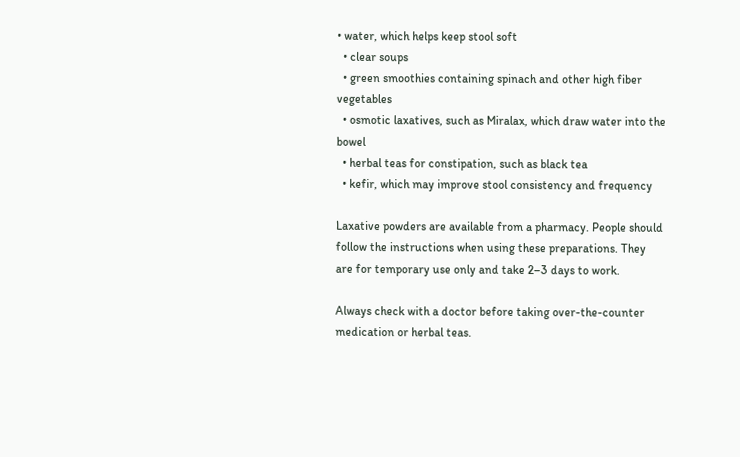• water, which helps keep stool soft
  • clear soups
  • green smoothies containing spinach and other high fiber vegetables
  • osmotic laxatives, such as Miralax, which draw water into the bowel
  • herbal teas for constipation, such as black tea
  • kefir, which may improve stool consistency and frequency

Laxative powders are available from a pharmacy. People should follow the instructions when using these preparations. They are for temporary use only and take 2–3 days to work.

Always check with a doctor before taking over-the-counter medication or herbal teas.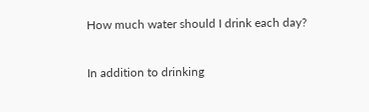How much water should I drink each day?

In addition to drinking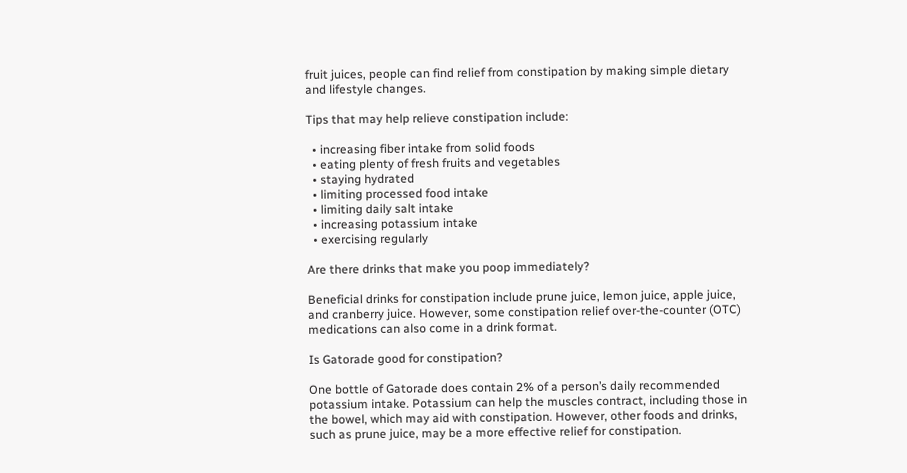fruit juices, people can find relief from constipation by making simple dietary and lifestyle changes.

Tips that may help relieve constipation include:

  • increasing fiber intake from solid foods
  • eating plenty of fresh fruits and vegetables
  • staying hydrated
  • limiting processed food intake
  • limiting daily salt intake
  • increasing potassium intake
  • exercising regularly

Are there drinks that make you poop immediately?

Beneficial drinks for constipation include prune juice, lemon juice, apple juice, and cranberry juice. However, some constipation relief over-the-counter (OTC) medications can also come in a drink format.

Is Gatorade good for constipation?

One bottle of Gatorade does contain 2% of a person’s daily recommended potassium intake. Potassium can help the muscles contract, including those in the bowel, which may aid with constipation. However, other foods and drinks, such as prune juice, may be a more effective relief for constipation.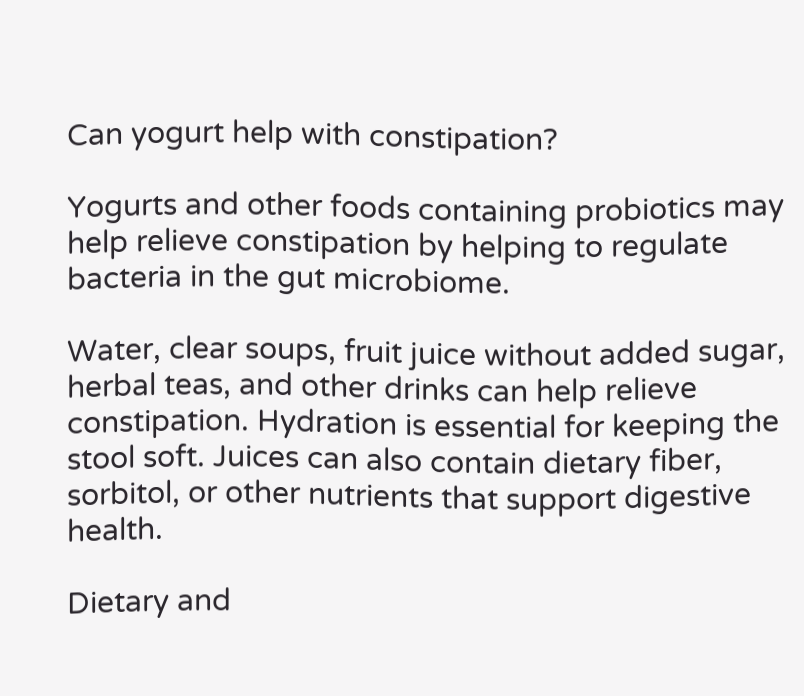Can yogurt help with constipation?

Yogurts and other foods containing probiotics may help relieve constipation by helping to regulate bacteria in the gut microbiome.

Water, clear soups, fruit juice without added sugar, herbal teas, and other drinks can help relieve constipation. Hydration is essential for keeping the stool soft. Juices can also contain dietary fiber, sorbitol, or other nutrients that support digestive health.

Dietary and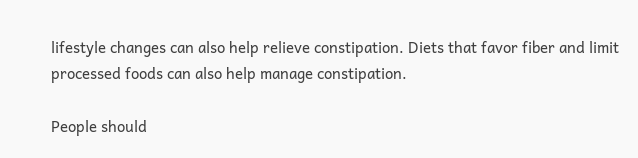lifestyle changes can also help relieve constipation. Diets that favor fiber and limit processed foods can also help manage constipation.

People should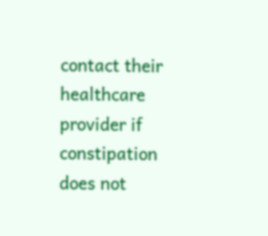contact their healthcare provider if constipation does not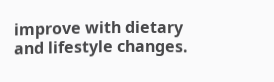improve with dietary and lifestyle changes.